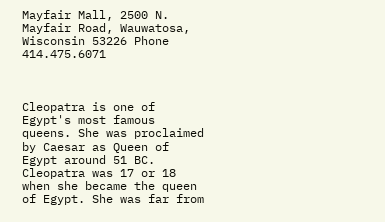Mayfair Mall, 2500 N. Mayfair Road, Wauwatosa, Wisconsin 53226 Phone 414.475.6071



Cleopatra is one of Egypt's most famous queens. She was proclaimed by Caesar as Queen of Egypt around 51 BC. Cleopatra was 17 or 18 when she became the queen of Egypt. She was far from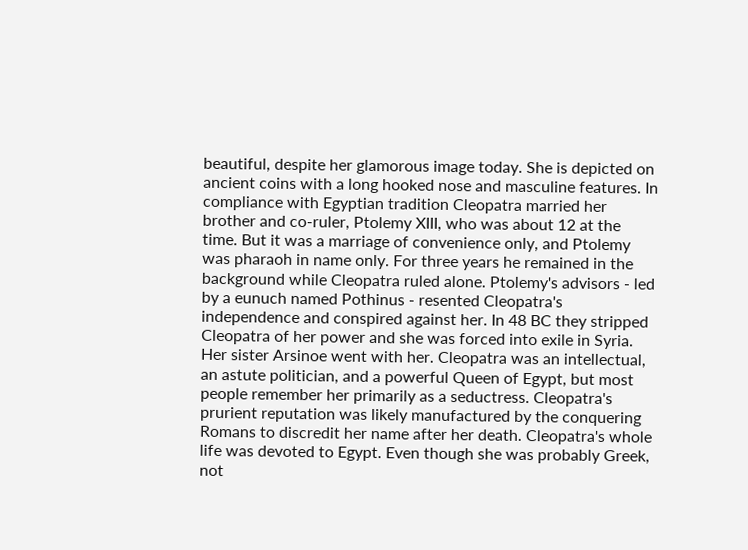beautiful, despite her glamorous image today. She is depicted on ancient coins with a long hooked nose and masculine features. In compliance with Egyptian tradition Cleopatra married her brother and co-ruler, Ptolemy XIII, who was about 12 at the time. But it was a marriage of convenience only, and Ptolemy was pharaoh in name only. For three years he remained in the background while Cleopatra ruled alone. Ptolemy's advisors - led by a eunuch named Pothinus - resented Cleopatra's independence and conspired against her. In 48 BC they stripped Cleopatra of her power and she was forced into exile in Syria. Her sister Arsinoe went with her. Cleopatra was an intellectual, an astute politician, and a powerful Queen of Egypt, but most people remember her primarily as a seductress. Cleopatra's prurient reputation was likely manufactured by the conquering Romans to discredit her name after her death. Cleopatra's whole life was devoted to Egypt. Even though she was probably Greek, not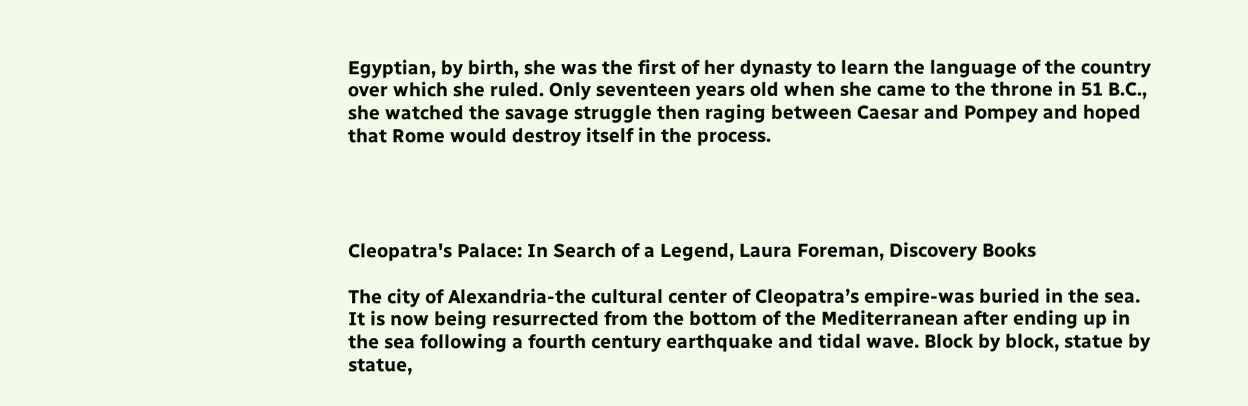Egyptian, by birth, she was the first of her dynasty to learn the language of the country over which she ruled. Only seventeen years old when she came to the throne in 51 B.C., she watched the savage struggle then raging between Caesar and Pompey and hoped that Rome would destroy itself in the process.




Cleopatra's Palace: In Search of a Legend, Laura Foreman, Discovery Books

The city of Alexandria-the cultural center of Cleopatra’s empire-was buried in the sea. It is now being resurrected from the bottom of the Mediterranean after ending up in the sea following a fourth century earthquake and tidal wave. Block by block, statue by statue,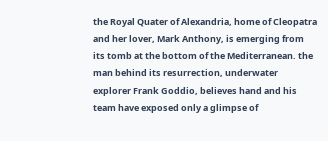the Royal Quater of Alexandria, home of Cleopatra and her lover, Mark Anthony, is emerging from its tomb at the bottom of the Mediterranean. the man behind its resurrection, underwater explorer Frank Goddio, believes hand and his team have exposed only a glimpse of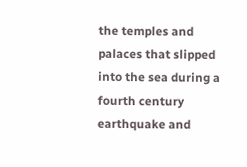the temples and palaces that slipped into the sea during a fourth century earthquake and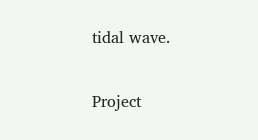tidal wave.

Project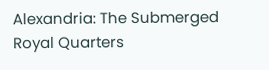Alexandria: The Submerged Royal Quarters